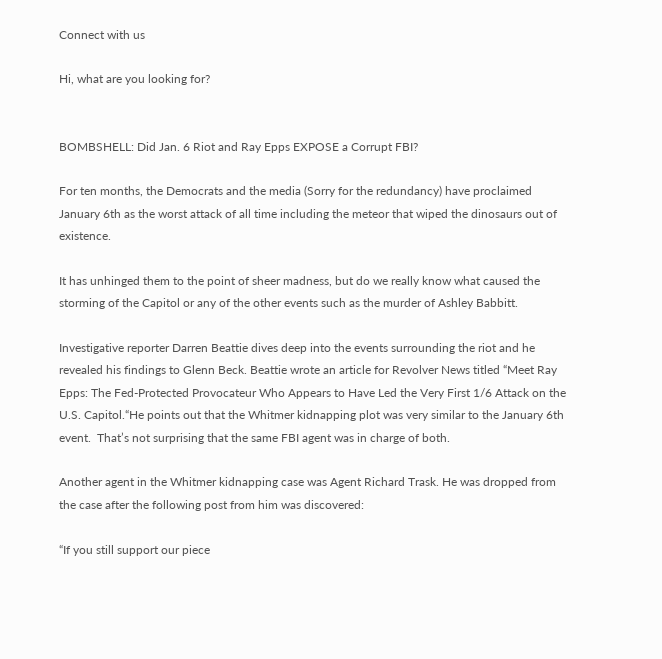Connect with us

Hi, what are you looking for?


BOMBSHELL: Did Jan. 6 Riot and Ray Epps EXPOSE a Corrupt FBI?

For ten months, the Democrats and the media (Sorry for the redundancy) have proclaimed January 6th as the worst attack of all time including the meteor that wiped the dinosaurs out of existence.

It has unhinged them to the point of sheer madness, but do we really know what caused the storming of the Capitol or any of the other events such as the murder of Ashley Babbitt.

Investigative reporter Darren Beattie dives deep into the events surrounding the riot and he revealed his findings to Glenn Beck. Beattie wrote an article for Revolver News titled “Meet Ray Epps: The Fed-Protected Provocateur Who Appears to Have Led the Very First 1/6 Attack on the U.S. Capitol.“He points out that the Whitmer kidnapping plot was very similar to the January 6th event.  That’s not surprising that the same FBI agent was in charge of both.

Another agent in the Whitmer kidnapping case was Agent Richard Trask. He was dropped from the case after the following post from him was discovered:

“If you still support our piece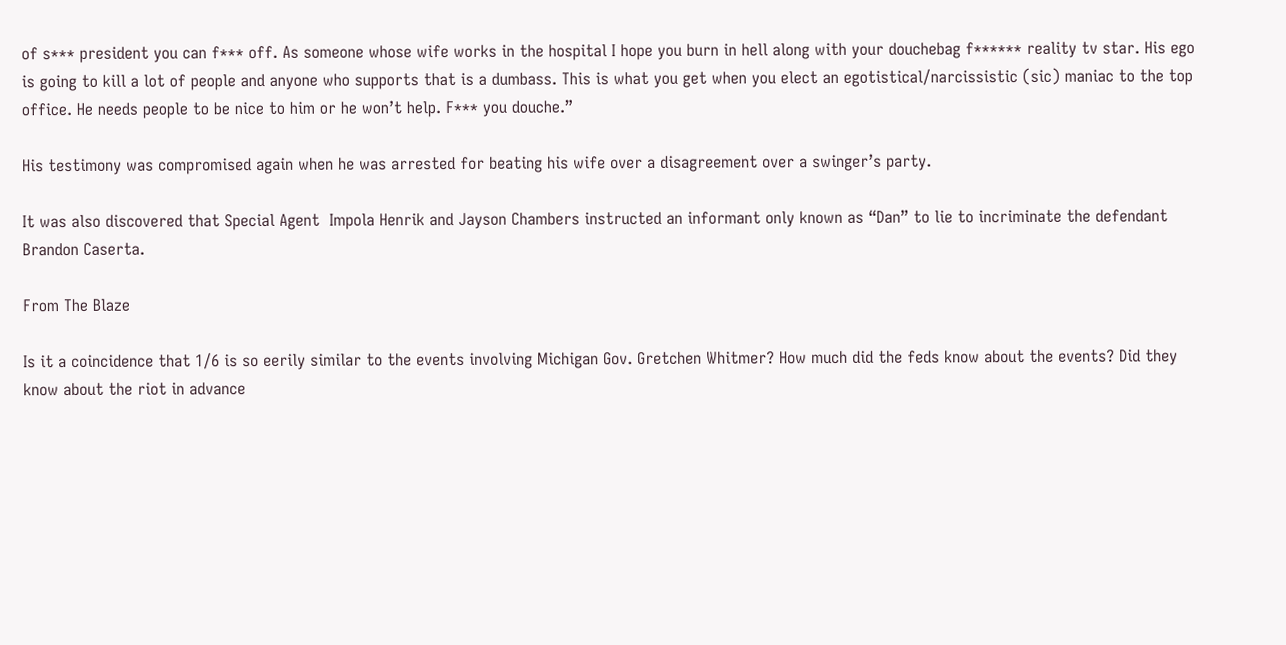of s*** president you can f*** off. As someone whose wife works in the hospital I hope you burn in hell along with your douchebag f****** reality tv star. His ego is going to kill a lot of people and anyone who supports that is a dumbass. This is what you get when you elect an egotistical/narcissistic (sic) maniac to the top office. He needs people to be nice to him or he won’t help. F*** you douche.”

His testimony was compromised again when he was arrested for beating his wife over a disagreement over a swinger’s party.

It was also discovered that Special Agent  Impola Henrik and Jayson Chambers instructed an informant only known as “Dan” to lie to incriminate the defendant Brandon Caserta.

From The Blaze

Is it a coincidence that 1/6 is so eerily similar to the events involving Michigan Gov. Gretchen Whitmer? How much did the feds know about the events? Did they know about the riot in advance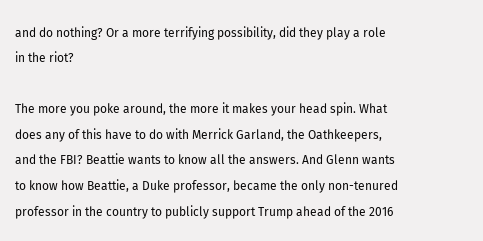and do nothing? Or a more terrifying possibility, did they play a role in the riot?

The more you poke around, the more it makes your head spin. What does any of this have to do with Merrick Garland, the Oathkeepers, and the FBI? Beattie wants to know all the answers. And Glenn wants to know how Beattie, a Duke professor, became the only non-tenured professor in the country to publicly support Trump ahead of the 2016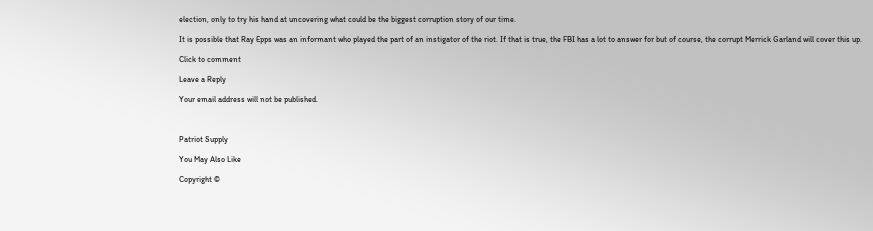election, only to try his hand at uncovering what could be the biggest corruption story of our time.

It is possible that Ray Epps was an informant who played the part of an instigator of the riot. If that is true, the FBI has a lot to answer for but of course, the corrupt Merrick Garland will cover this up.

Click to comment

Leave a Reply

Your email address will not be published.



Patriot Supply

You May Also Like

Copyright ©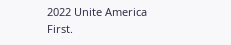2022 Unite America First.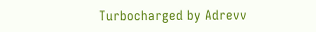Turbocharged by Adrevv